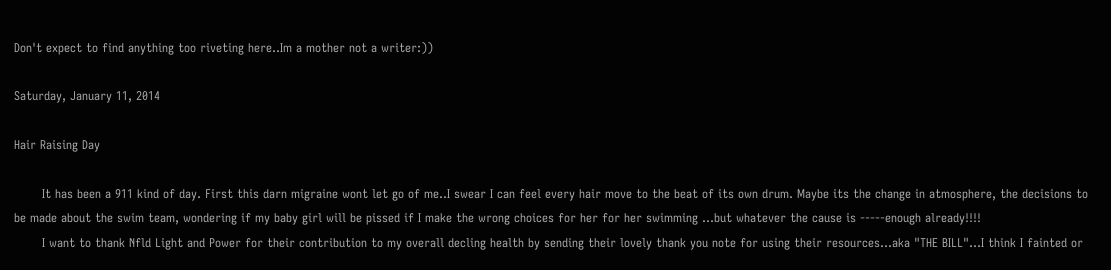Don't expect to find anything too riveting here..Im a mother not a writer:))

Saturday, January 11, 2014

Hair Raising Day

       It has been a 911 kind of day. First this darn migraine wont let go of me..I swear I can feel every hair move to the beat of its own drum. Maybe its the change in atmosphere, the decisions to  be made about the swim team, wondering if my baby girl will be pissed if I make the wrong choices for her for her swimming ...but whatever the cause is -----enough already!!!!
       I want to thank Nfld Light and Power for their contribution to my overall decling health by sending their lovely thank you note for using their resources...aka "THE BILL"...I think I fainted or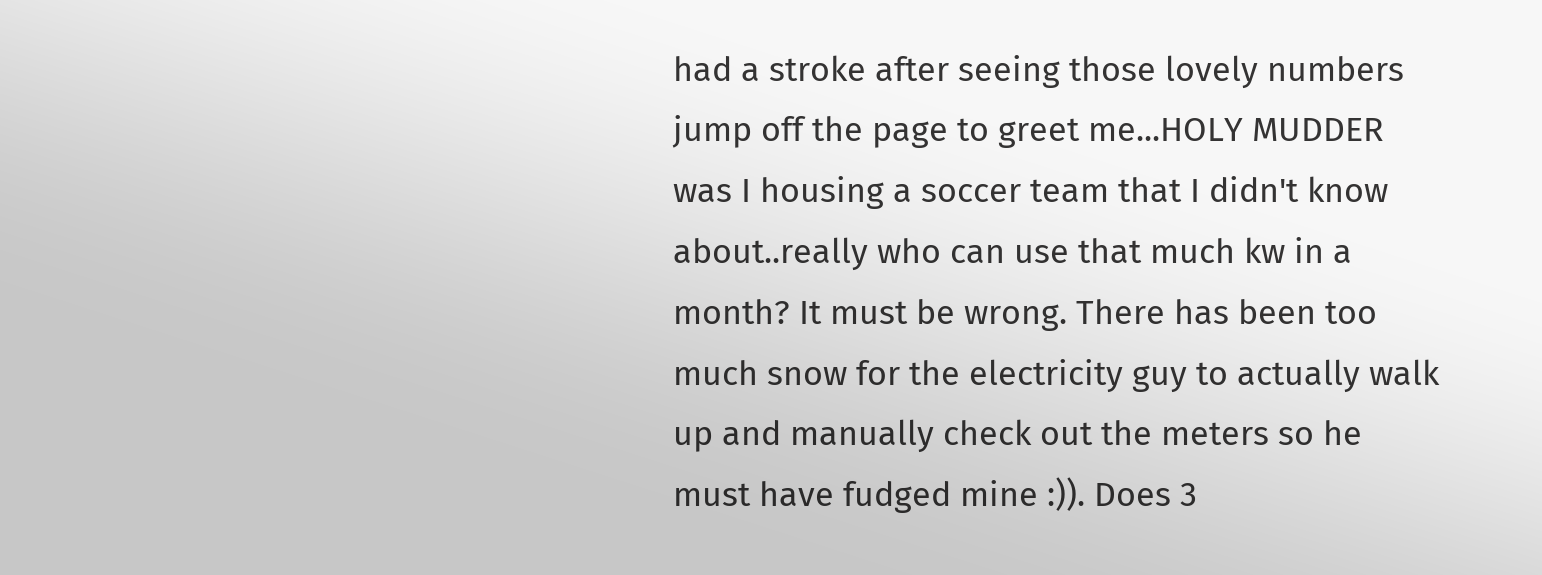had a stroke after seeing those lovely numbers jump off the page to greet me...HOLY MUDDER was I housing a soccer team that I didn't know about..really who can use that much kw in a month? It must be wrong. There has been too much snow for the electricity guy to actually walk up and manually check out the meters so he must have fudged mine :)). Does 3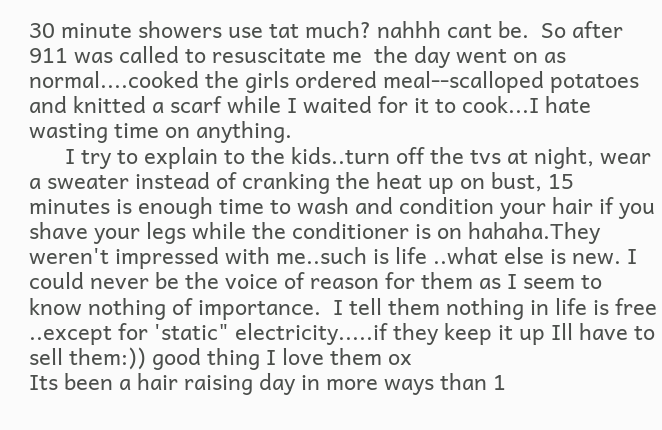30 minute showers use tat much? nahhh cant be.  So after 911 was called to resuscitate me  the day went on as normal....cooked the girls ordered meal--scalloped potatoes and knitted a scarf while I waited for it to cook...I hate wasting time on anything.
      I try to explain to the kids..turn off the tvs at night, wear a sweater instead of cranking the heat up on bust, 15 minutes is enough time to wash and condition your hair if you shave your legs while the conditioner is on hahaha.They weren't impressed with me..such is life ..what else is new. I could never be the voice of reason for them as I seem to know nothing of importance.  I tell them nothing in life is free ..except for 'static" electricity.....if they keep it up Ill have to sell them:)) good thing I love them ox
Its been a hair raising day in more ways than 1